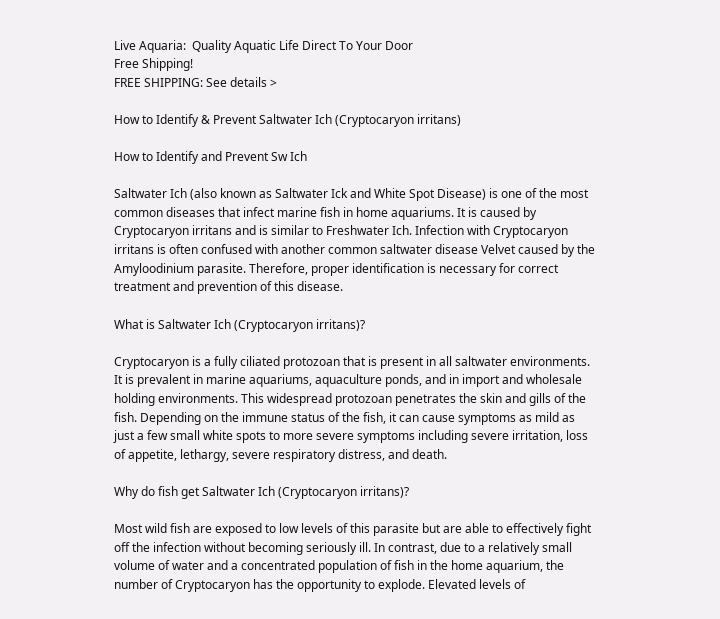Live Aquaria:  Quality Aquatic Life Direct To Your Door
Free Shipping!
FREE SHIPPING: See details >

How to Identify & Prevent Saltwater Ich (Cryptocaryon irritans)

How to Identify and Prevent Sw Ich

Saltwater Ich (also known as Saltwater Ick and White Spot Disease) is one of the most common diseases that infect marine fish in home aquariums. It is caused by Cryptocaryon irritans and is similar to Freshwater Ich. Infection with Cryptocaryon irritans is often confused with another common saltwater disease Velvet caused by the Amyloodinium parasite. Therefore, proper identification is necessary for correct treatment and prevention of this disease.

What is Saltwater Ich (Cryptocaryon irritans)?

Cryptocaryon is a fully ciliated protozoan that is present in all saltwater environments. It is prevalent in marine aquariums, aquaculture ponds, and in import and wholesale holding environments. This widespread protozoan penetrates the skin and gills of the fish. Depending on the immune status of the fish, it can cause symptoms as mild as just a few small white spots to more severe symptoms including severe irritation, loss of appetite, lethargy, severe respiratory distress, and death.

Why do fish get Saltwater Ich (Cryptocaryon irritans)?

Most wild fish are exposed to low levels of this parasite but are able to effectively fight off the infection without becoming seriously ill. In contrast, due to a relatively small volume of water and a concentrated population of fish in the home aquarium, the number of Cryptocaryon has the opportunity to explode. Elevated levels of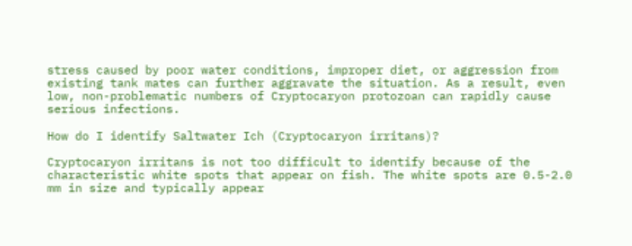stress caused by poor water conditions, improper diet, or aggression from existing tank mates can further aggravate the situation. As a result, even low, non-problematic numbers of Cryptocaryon protozoan can rapidly cause serious infections.

How do I identify Saltwater Ich (Cryptocaryon irritans)?

Cryptocaryon irritans is not too difficult to identify because of the characteristic white spots that appear on fish. The white spots are 0.5-2.0 mm in size and typically appear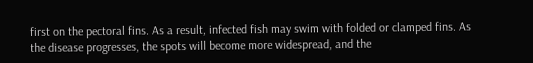first on the pectoral fins. As a result, infected fish may swim with folded or clamped fins. As the disease progresses, the spots will become more widespread, and the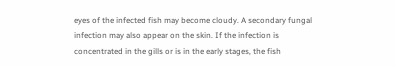eyes of the infected fish may become cloudy. A secondary fungal infection may also appear on the skin. If the infection is concentrated in the gills or is in the early stages, the fish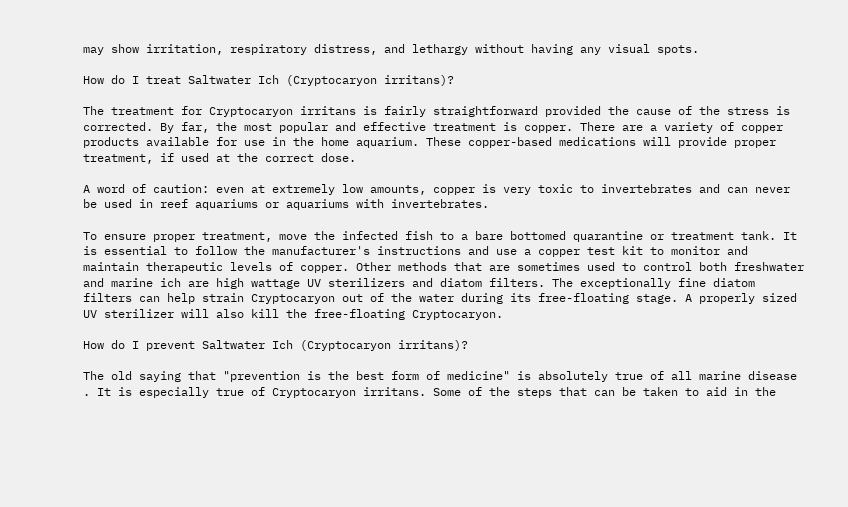may show irritation, respiratory distress, and lethargy without having any visual spots.

How do I treat Saltwater Ich (Cryptocaryon irritans)?

The treatment for Cryptocaryon irritans is fairly straightforward provided the cause of the stress is corrected. By far, the most popular and effective treatment is copper. There are a variety of copper products available for use in the home aquarium. These copper-based medications will provide proper treatment, if used at the correct dose.

A word of caution: even at extremely low amounts, copper is very toxic to invertebrates and can never be used in reef aquariums or aquariums with invertebrates.

To ensure proper treatment, move the infected fish to a bare bottomed quarantine or treatment tank. It is essential to follow the manufacturer's instructions and use a copper test kit to monitor and maintain therapeutic levels of copper. Other methods that are sometimes used to control both freshwater and marine ich are high wattage UV sterilizers and diatom filters. The exceptionally fine diatom filters can help strain Cryptocaryon out of the water during its free-floating stage. A properly sized UV sterilizer will also kill the free-floating Cryptocaryon.

How do I prevent Saltwater Ich (Cryptocaryon irritans)?

The old saying that "prevention is the best form of medicine" is absolutely true of all marine disease . It is especially true of Cryptocaryon irritans. Some of the steps that can be taken to aid in the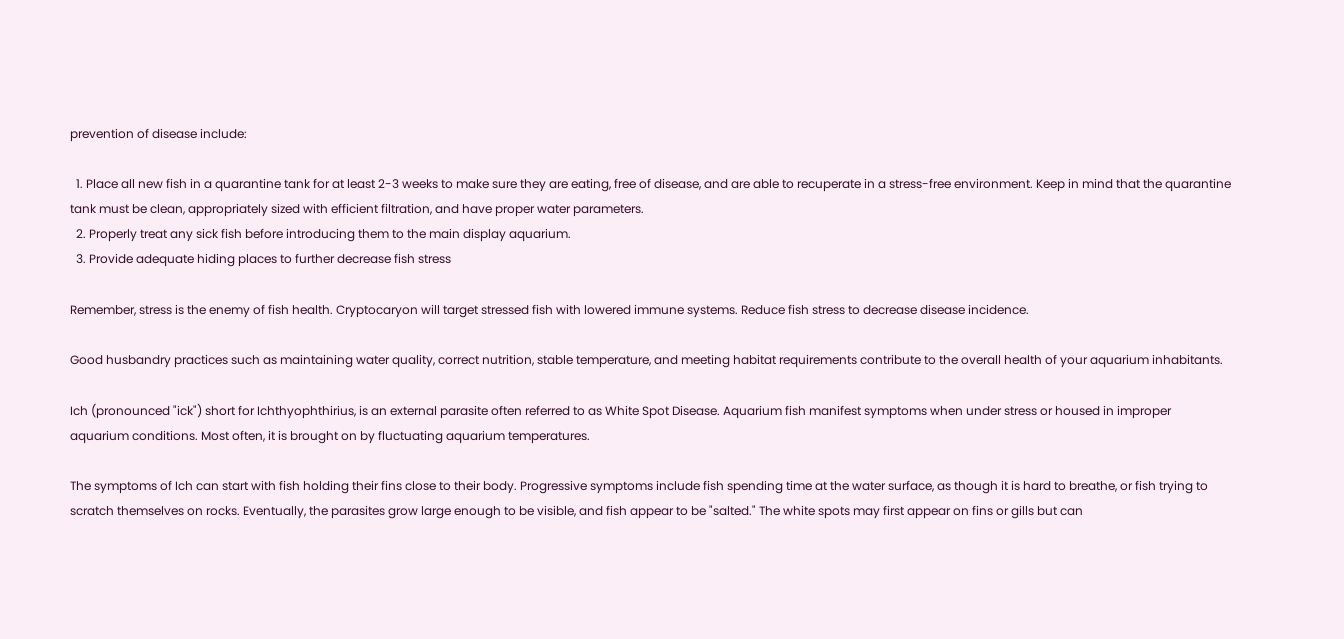prevention of disease include:

  1. Place all new fish in a quarantine tank for at least 2-3 weeks to make sure they are eating, free of disease, and are able to recuperate in a stress-free environment. Keep in mind that the quarantine tank must be clean, appropriately sized with efficient filtration, and have proper water parameters.
  2. Properly treat any sick fish before introducing them to the main display aquarium.
  3. Provide adequate hiding places to further decrease fish stress

Remember, stress is the enemy of fish health. Cryptocaryon will target stressed fish with lowered immune systems. Reduce fish stress to decrease disease incidence.

Good husbandry practices such as maintaining water quality, correct nutrition, stable temperature, and meeting habitat requirements contribute to the overall health of your aquarium inhabitants.

Ich (pronounced "ick") short for Ichthyophthirius, is an external parasite often referred to as White Spot Disease. Aquarium fish manifest symptoms when under stress or housed in improper aquarium conditions. Most often, it is brought on by fluctuating aquarium temperatures.

The symptoms of Ich can start with fish holding their fins close to their body. Progressive symptoms include fish spending time at the water surface, as though it is hard to breathe, or fish trying to scratch themselves on rocks. Eventually, the parasites grow large enough to be visible, and fish appear to be "salted." The white spots may first appear on fins or gills but can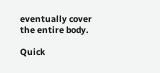eventually cover the entire body.

Quick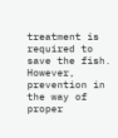treatment is required to save the fish. However, prevention in the way of proper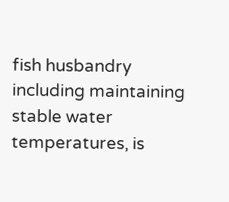fish husbandry including maintaining stable water temperatures, is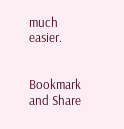much easier.


Bookmark and Share